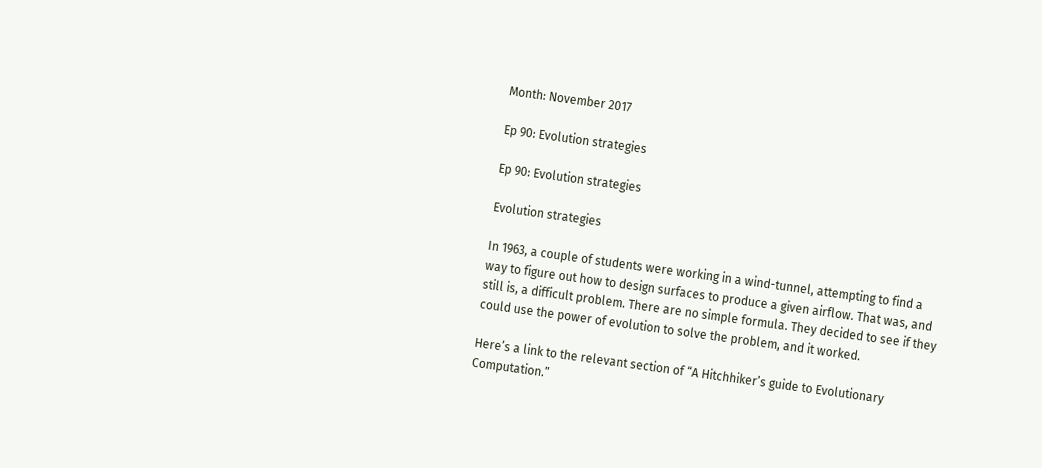Month: November 2017

Ep 90: Evolution strategies

Ep 90: Evolution strategies

Evolution strategies

In 1963, a couple of students were working in a wind-tunnel, attempting to find a way to figure out how to design surfaces to produce a given airflow. That was, and still is, a difficult problem. There are no simple formula. They decided to see if they could use the power of evolution to solve the problem, and it worked.

Here’s a link to the relevant section of “A Hitchhiker’s guide to Evolutionary Computation.”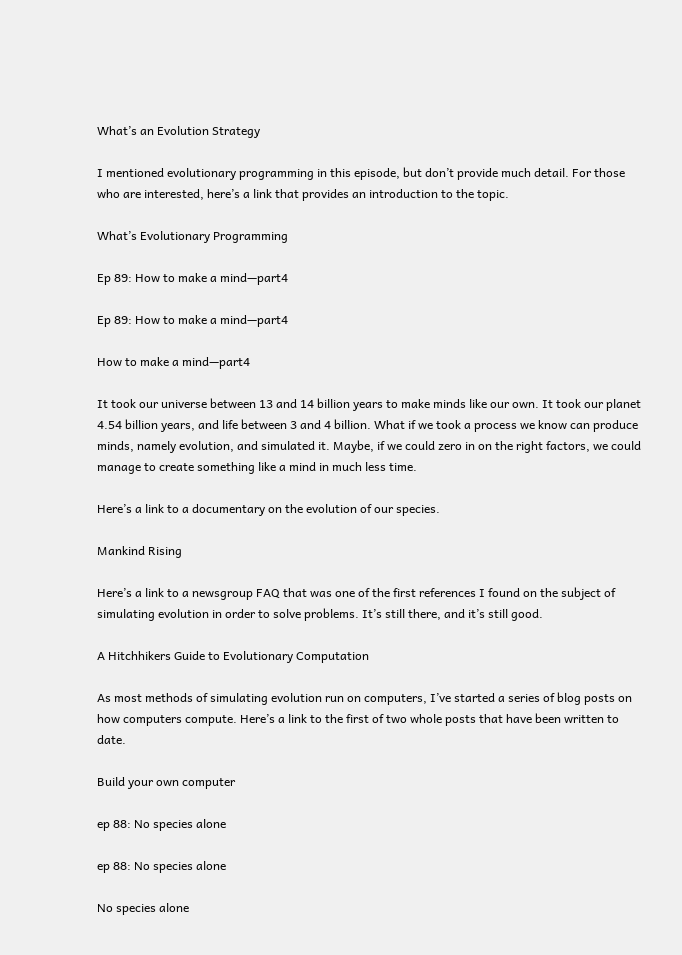What’s an Evolution Strategy

I mentioned evolutionary programming in this episode, but don’t provide much detail. For those who are interested, here’s a link that provides an introduction to the topic.

What’s Evolutionary Programming

Ep 89: How to make a mind—part4

Ep 89: How to make a mind—part4

How to make a mind—part4

It took our universe between 13 and 14 billion years to make minds like our own. It took our planet 4.54 billion years, and life between 3 and 4 billion. What if we took a process we know can produce minds, namely evolution, and simulated it. Maybe, if we could zero in on the right factors, we could manage to create something like a mind in much less time.

Here’s a link to a documentary on the evolution of our species.

Mankind Rising

Here’s a link to a newsgroup FAQ that was one of the first references I found on the subject of simulating evolution in order to solve problems. It’s still there, and it’s still good.

A Hitchhikers Guide to Evolutionary Computation

As most methods of simulating evolution run on computers, I’ve started a series of blog posts on how computers compute. Here’s a link to the first of two whole posts that have been written to date.

Build your own computer

ep 88: No species alone

ep 88: No species alone

No species alone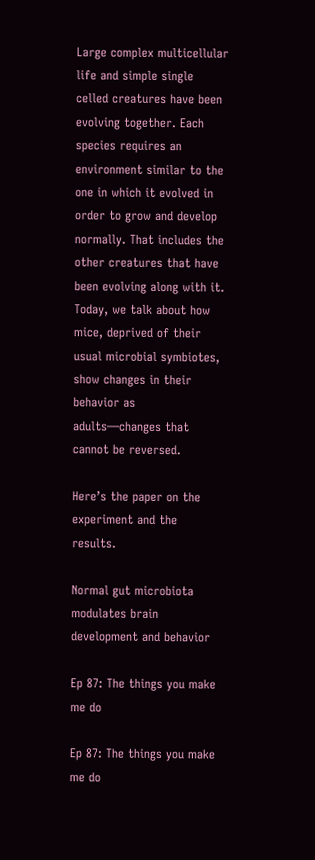Large complex multicellular life and simple single celled creatures have been evolving together. Each species requires an environment similar to the one in which it evolved in order to grow and develop normally. That includes the other creatures that have been evolving along with it. Today, we talk about how mice, deprived of their usual microbial symbiotes, show changes in their behavior as adults—changes that cannot be reversed.

Here’s the paper on the experiment and the results.

Normal gut microbiota modulates brain development and behavior

Ep 87: The things you make me do

Ep 87: The things you make me do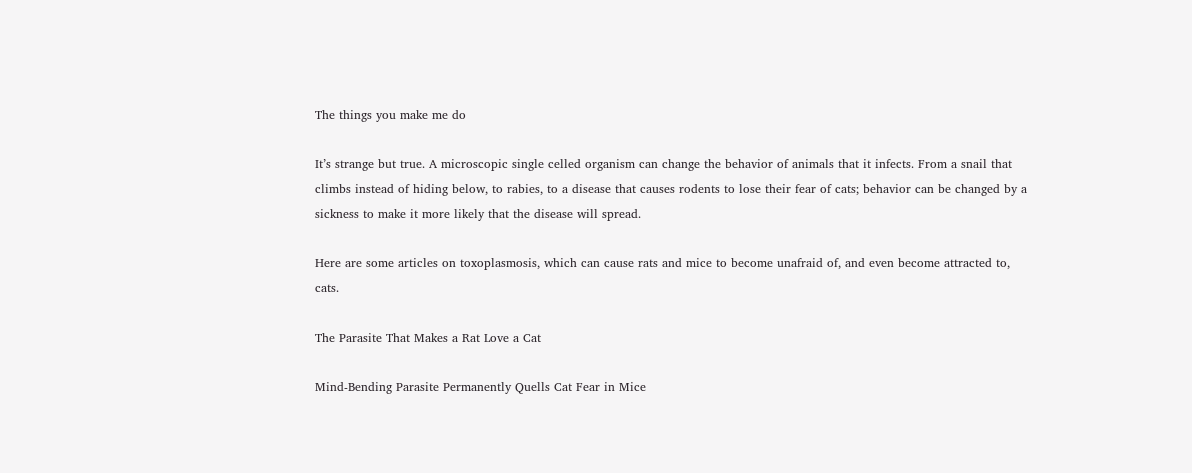The things you make me do

It’s strange but true. A microscopic single celled organism can change the behavior of animals that it infects. From a snail that climbs instead of hiding below, to rabies, to a disease that causes rodents to lose their fear of cats; behavior can be changed by a sickness to make it more likely that the disease will spread.

Here are some articles on toxoplasmosis, which can cause rats and mice to become unafraid of, and even become attracted to, cats.

The Parasite That Makes a Rat Love a Cat

Mind-Bending Parasite Permanently Quells Cat Fear in Mice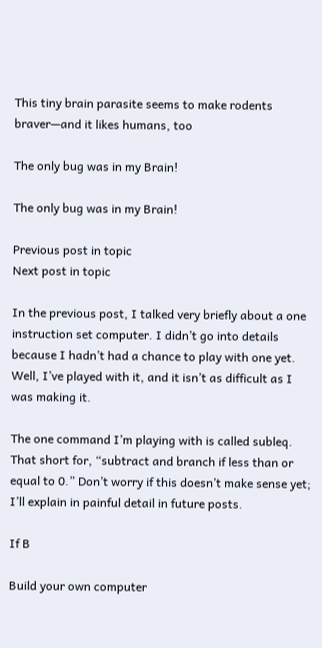This tiny brain parasite seems to make rodents braver—and it likes humans, too

The only bug was in my Brain!

The only bug was in my Brain!

Previous post in topic
Next post in topic

In the previous post, I talked very briefly about a one instruction set computer. I didn’t go into details because I hadn’t had a chance to play with one yet. Well, I’ve played with it, and it isn’t as difficult as I was making it.

The one command I’m playing with is called subleq. That short for, “subtract and branch if less than or equal to 0.” Don’t worry if this doesn’t make sense yet; I’ll explain in painful detail in future posts.

If B

Build your own computer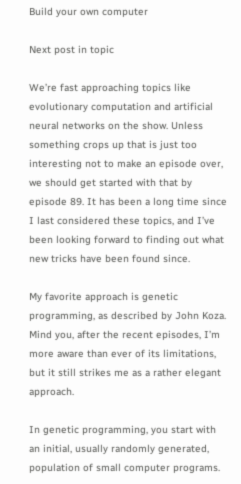Build your own computer

Next post in topic

We’re fast approaching topics like evolutionary computation and artificial neural networks on the show. Unless something crops up that is just too interesting not to make an episode over, we should get started with that by episode 89. It has been a long time since I last considered these topics, and I’ve been looking forward to finding out what new tricks have been found since.

My favorite approach is genetic programming, as described by John Koza. Mind you, after the recent episodes, I’m more aware than ever of its limitations, but it still strikes me as a rather elegant approach.

In genetic programming, you start with an initial, usually randomly generated, population of small computer programs.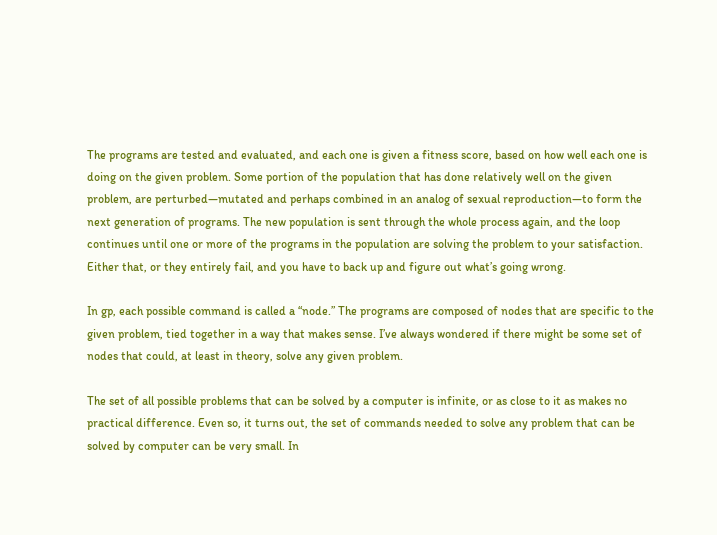The programs are tested and evaluated, and each one is given a fitness score, based on how well each one is doing on the given problem. Some portion of the population that has done relatively well on the given problem, are perturbed—mutated and perhaps combined in an analog of sexual reproduction—to form the next generation of programs. The new population is sent through the whole process again, and the loop continues until one or more of the programs in the population are solving the problem to your satisfaction. Either that, or they entirely fail, and you have to back up and figure out what’s going wrong.

In gp, each possible command is called a “node.” The programs are composed of nodes that are specific to the given problem, tied together in a way that makes sense. I’ve always wondered if there might be some set of nodes that could, at least in theory, solve any given problem.

The set of all possible problems that can be solved by a computer is infinite, or as close to it as makes no practical difference. Even so, it turns out, the set of commands needed to solve any problem that can be solved by computer can be very small. In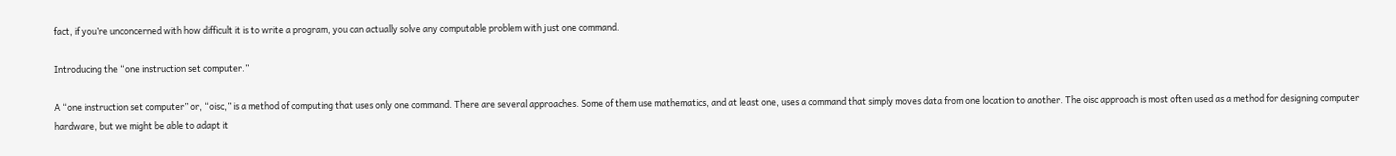fact, if you’re unconcerned with how difficult it is to write a program, you can actually solve any computable problem with just one command.

Introducing the “one instruction set computer.”

A “one instruction set computer” or, “oisc,” is a method of computing that uses only one command. There are several approaches. Some of them use mathematics, and at least one, uses a command that simply moves data from one location to another. The oisc approach is most often used as a method for designing computer hardware, but we might be able to adapt it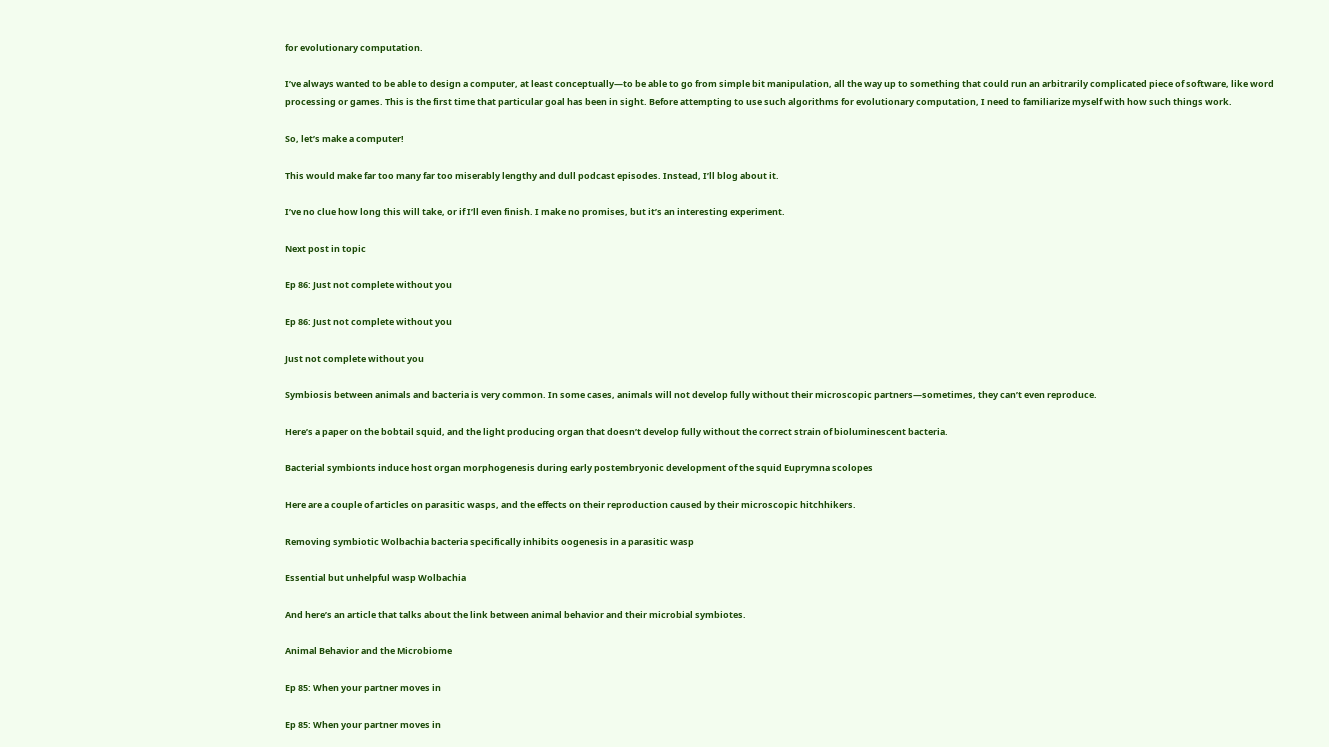for evolutionary computation.

I’ve always wanted to be able to design a computer, at least conceptually—to be able to go from simple bit manipulation, all the way up to something that could run an arbitrarily complicated piece of software, like word processing or games. This is the first time that particular goal has been in sight. Before attempting to use such algorithms for evolutionary computation, I need to familiarize myself with how such things work.

So, let’s make a computer!

This would make far too many far too miserably lengthy and dull podcast episodes. Instead, I’ll blog about it.

I’ve no clue how long this will take, or if I’ll even finish. I make no promises, but it’s an interesting experiment.

Next post in topic

Ep 86: Just not complete without you

Ep 86: Just not complete without you

Just not complete without you

Symbiosis between animals and bacteria is very common. In some cases, animals will not develop fully without their microscopic partners—sometimes, they can’t even reproduce.

Here’s a paper on the bobtail squid, and the light producing organ that doesn’t develop fully without the correct strain of bioluminescent bacteria.

Bacterial symbionts induce host organ morphogenesis during early postembryonic development of the squid Euprymna scolopes

Here are a couple of articles on parasitic wasps, and the effects on their reproduction caused by their microscopic hitchhikers.

Removing symbiotic Wolbachia bacteria specifically inhibits oogenesis in a parasitic wasp

Essential but unhelpful wasp Wolbachia

And here’s an article that talks about the link between animal behavior and their microbial symbiotes.

Animal Behavior and the Microbiome

Ep 85: When your partner moves in

Ep 85: When your partner moves in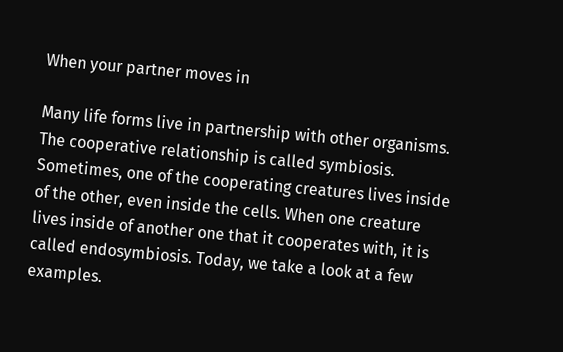When your partner moves in

Many life forms live in partnership with other organisms. The cooperative relationship is called symbiosis. Sometimes, one of the cooperating creatures lives inside of the other, even inside the cells. When one creature lives inside of another one that it cooperates with, it is called endosymbiosis. Today, we take a look at a few examples.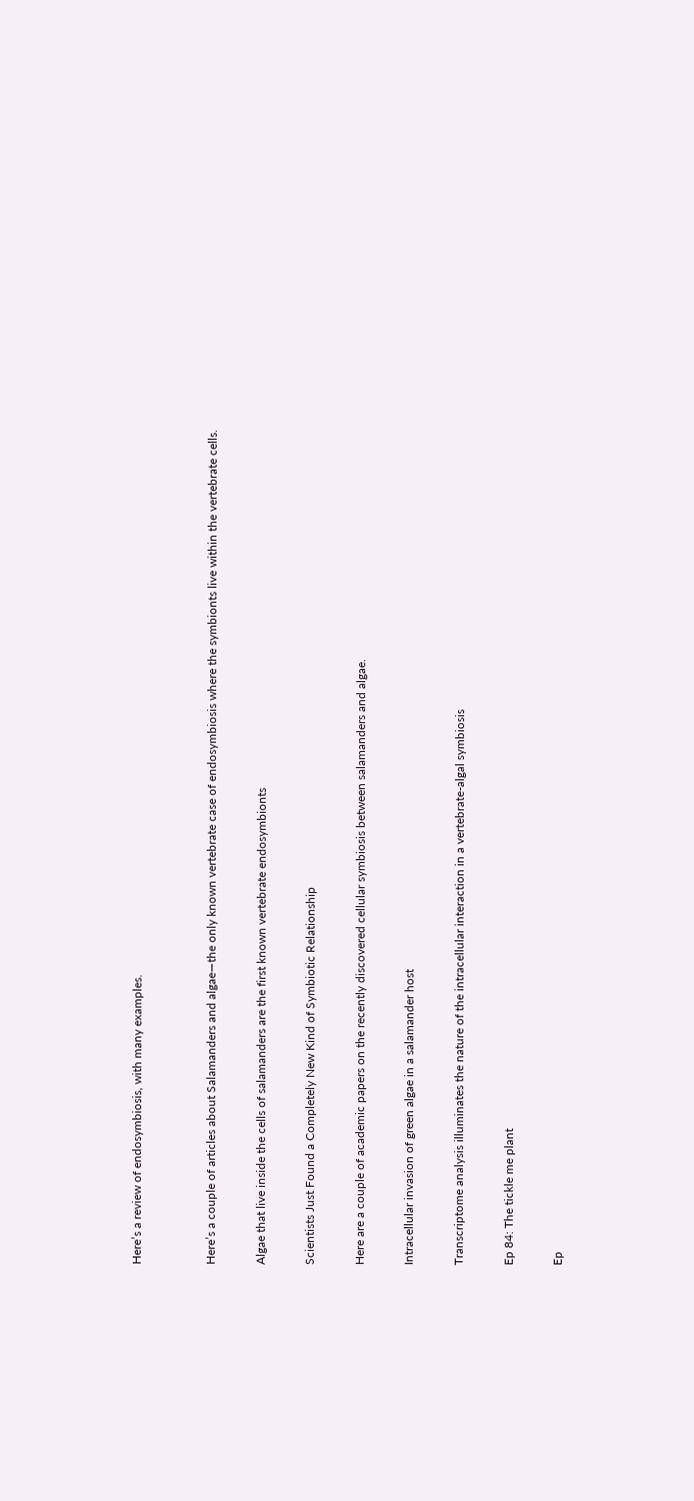Here’s a review of endosymbiosis, with many examples.


Here’s a couple of articles about Salamanders and algae—the only known vertebrate case of endosymbiosis where the symbionts live within the vertebrate cells.

Algae that live inside the cells of salamanders are the first known vertebrate endosymbionts

Scientists Just Found a Completely New Kind of Symbiotic Relationship

Here are a couple of academic papers on the recently discovered cellular symbiosis between salamanders and algae.

Intracellular invasion of green algae in a salamander host

Transcriptome analysis illuminates the nature of the intracellular interaction in a vertebrate-algal symbiosis

Ep 84: The tickle me plant

Ep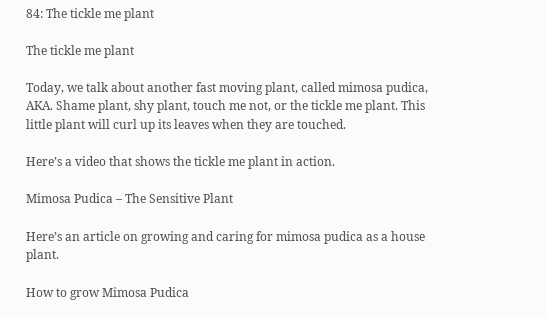84: The tickle me plant

The tickle me plant

Today, we talk about another fast moving plant, called mimosa pudica, AKA. Shame plant, shy plant, touch me not, or the tickle me plant. This little plant will curl up its leaves when they are touched.

Here’s a video that shows the tickle me plant in action.

Mimosa Pudica – The Sensitive Plant

Here’s an article on growing and caring for mimosa pudica as a house plant.

How to grow Mimosa Pudica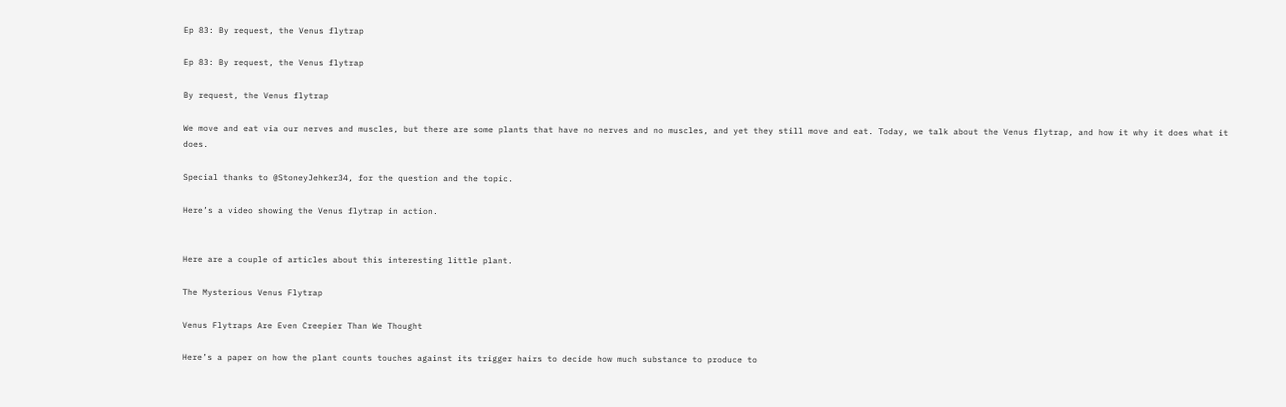Ep 83: By request, the Venus flytrap

Ep 83: By request, the Venus flytrap

By request, the Venus flytrap

We move and eat via our nerves and muscles, but there are some plants that have no nerves and no muscles, and yet they still move and eat. Today, we talk about the Venus flytrap, and how it why it does what it does.

Special thanks to @StoneyJehker34, for the question and the topic.

Here’s a video showing the Venus flytrap in action.


Here are a couple of articles about this interesting little plant.

The Mysterious Venus Flytrap

Venus Flytraps Are Even Creepier Than We Thought

Here’s a paper on how the plant counts touches against its trigger hairs to decide how much substance to produce to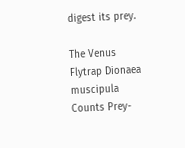digest its prey.

The Venus Flytrap Dionaea muscipula Counts Prey-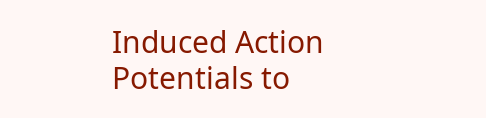Induced Action Potentials to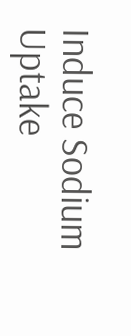Induce Sodium Uptake